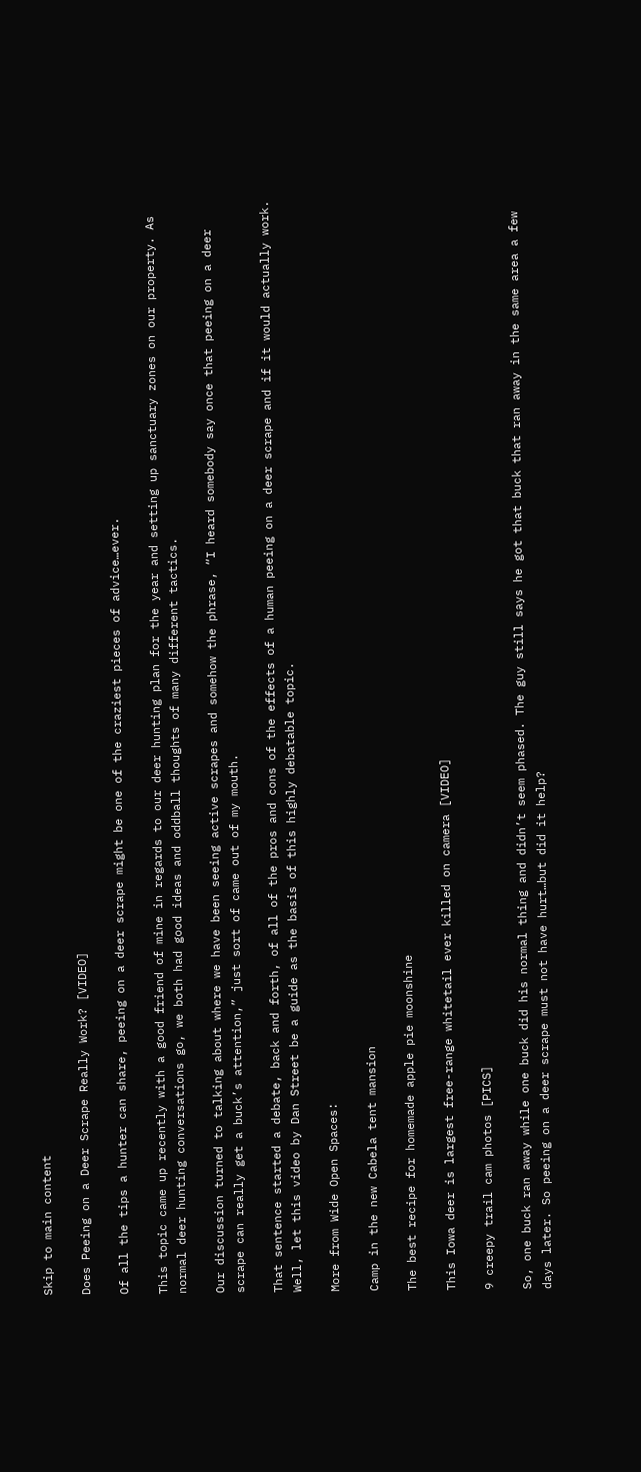Skip to main content

Does Peeing on a Deer Scrape Really Work? [VIDEO]

Of all the tips a hunter can share, peeing on a deer scrape might be one of the craziest pieces of advice…ever.

This topic came up recently with a good friend of mine in regards to our deer hunting plan for the year and setting up sanctuary zones on our property. As normal deer hunting conversations go, we both had good ideas and oddball thoughts of many different tactics.

Our discussion turned to talking about where we have been seeing active scrapes and somehow the phrase, “I heard somebody say once that peeing on a deer scrape can really get a buck’s attention,” just sort of came out of my mouth.

That sentence started a debate, back and forth, of all of the pros and cons of the effects of a human peeing on a deer scrape and if it would actually work. Well, let this video by Dan Street be a guide as the basis of this highly debatable topic.

More from Wide Open Spaces:

Camp in the new Cabela tent mansion

The best recipe for homemade apple pie moonshine

This Iowa deer is largest free-range whitetail ever killed on camera [VIDEO]

9 creepy trail cam photos [PICS]

So, one buck ran away while one buck did his normal thing and didn’t seem phased. The guy still says he got that buck that ran away in the same area a few days later. So peeing on a deer scrape must not have hurt…but did it help?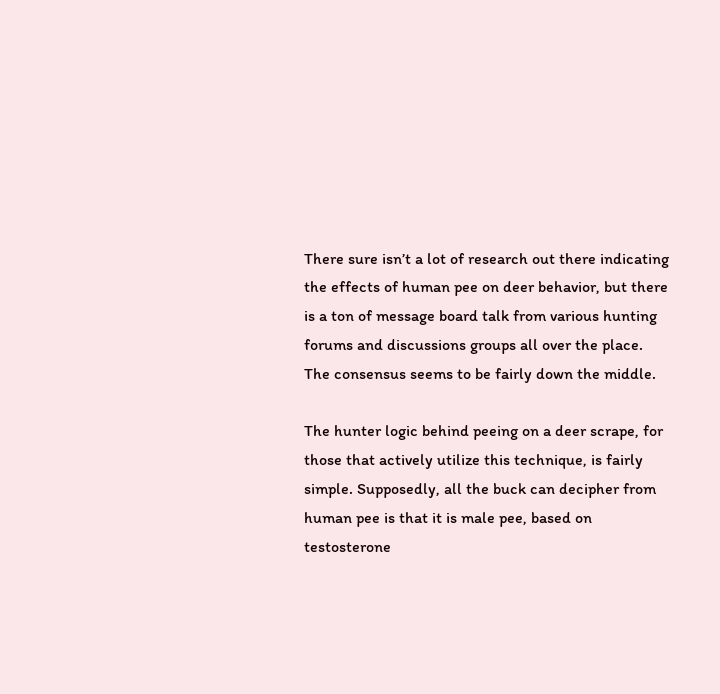There sure isn’t a lot of research out there indicating the effects of human pee on deer behavior, but there is a ton of message board talk from various hunting forums and discussions groups all over the place. The consensus seems to be fairly down the middle.

The hunter logic behind peeing on a deer scrape, for those that actively utilize this technique, is fairly simple. Supposedly, all the buck can decipher from human pee is that it is male pee, based on testosterone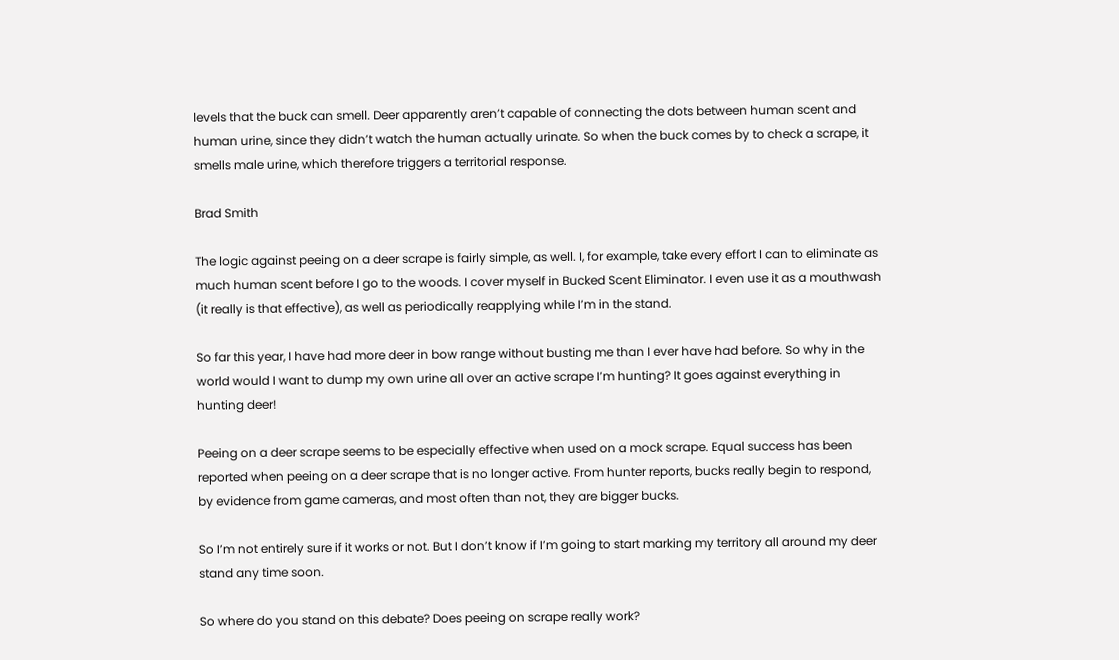levels that the buck can smell. Deer apparently aren’t capable of connecting the dots between human scent and human urine, since they didn’t watch the human actually urinate. So when the buck comes by to check a scrape, it smells male urine, which therefore triggers a territorial response.

Brad Smith

The logic against peeing on a deer scrape is fairly simple, as well. I, for example, take every effort I can to eliminate as much human scent before I go to the woods. I cover myself in Bucked Scent Eliminator. I even use it as a mouthwash (it really is that effective), as well as periodically reapplying while I’m in the stand.

So far this year, I have had more deer in bow range without busting me than I ever have had before. So why in the world would I want to dump my own urine all over an active scrape I’m hunting? It goes against everything in hunting deer!

Peeing on a deer scrape seems to be especially effective when used on a mock scrape. Equal success has been reported when peeing on a deer scrape that is no longer active. From hunter reports, bucks really begin to respond, by evidence from game cameras, and most often than not, they are bigger bucks.

So I’m not entirely sure if it works or not. But I don’t know if I’m going to start marking my territory all around my deer stand any time soon.

So where do you stand on this debate? Does peeing on scrape really work?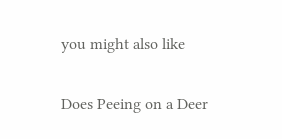you might also like

Does Peeing on a Deer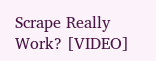Scrape Really Work? [VIDEO]